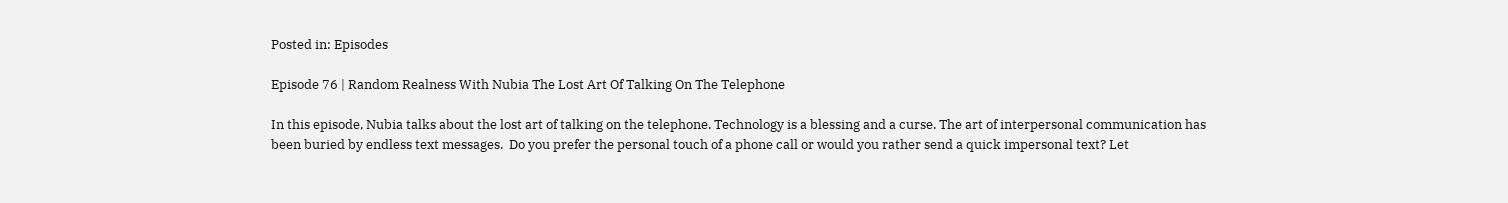Posted in: Episodes

Episode 76 | Random Realness With Nubia The Lost Art Of Talking On The Telephone

In this episode, Nubia talks about the lost art of talking on the telephone. Technology is a blessing and a curse. The art of interpersonal communication has been buried by endless text messages.  Do you prefer the personal touch of a phone call or would you rather send a quick impersonal text? Let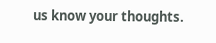us know your thoughts.